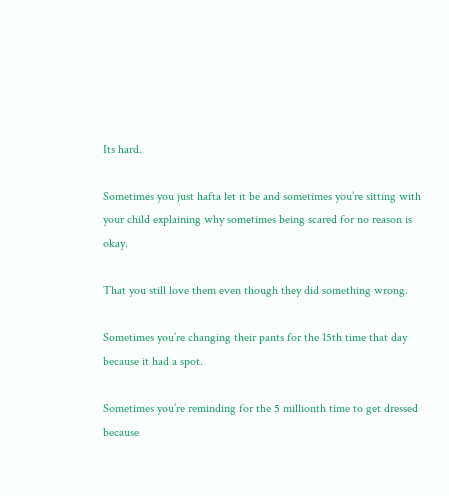Its hard.

Sometimes you just hafta let it be and sometimes you’re sitting with your child explaining why sometimes being scared for no reason is okay.

That you still love them even though they did something wrong.

Sometimes you’re changing their pants for the 15th time that day because it had a spot.

Sometimes you’re reminding for the 5 millionth time to get dressed because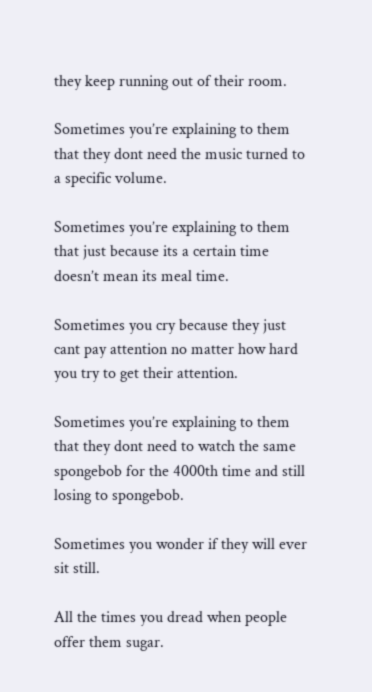they keep running out of their room.

Sometimes you’re explaining to them that they dont need the music turned to a specific volume.

Sometimes you’re explaining to them that just because its a certain time doesn’t mean its meal time.

Sometimes you cry because they just cant pay attention no matter how hard you try to get their attention.

Sometimes you’re explaining to them that they dont need to watch the same spongebob for the 4000th time and still losing to spongebob.

Sometimes you wonder if they will ever sit still.

All the times you dread when people offer them sugar.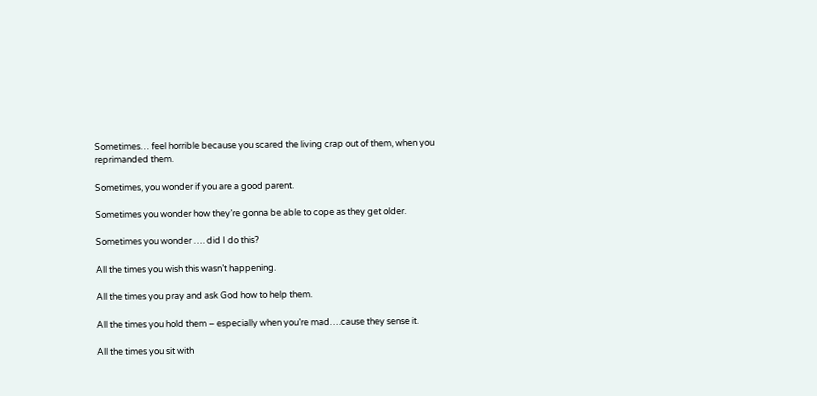Sometimes… feel horrible because you scared the living crap out of them, when you reprimanded them.

Sometimes, you wonder if you are a good parent.

Sometimes you wonder how they’re gonna be able to cope as they get older.

Sometimes you wonder …. did I do this?

All the times you wish this wasn’t happening.

All the times you pray and ask God how to help them.

All the times you hold them – especially when you’re mad….cause they sense it.

All the times you sit with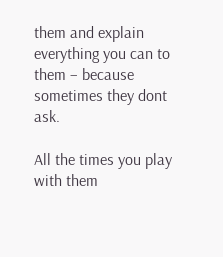them and explain everything you can to them – because sometimes they dont ask.

All the times you play with them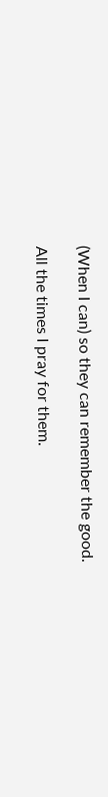(When I can) so they can remember the good.

All the times I pray for them.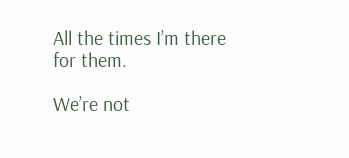All the times I’m there for them.

We’re not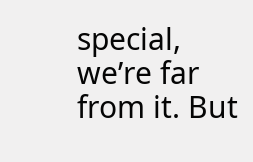special, we’re far from it. But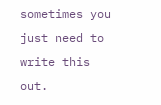sometimes you just need to write this out.